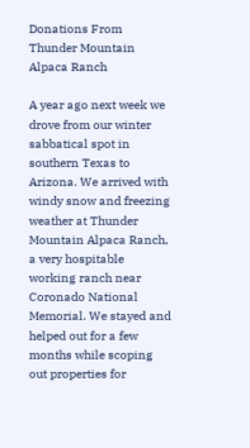Donations From Thunder Mountain Alpaca Ranch

A year ago next week we drove from our winter sabbatical spot in southern Texas to Arizona. We arrived with windy snow and freezing weather at Thunder Mountain Alpaca Ranch, a very hospitable working ranch near Coronado National Memorial. We stayed and helped out for a few months while scoping out properties for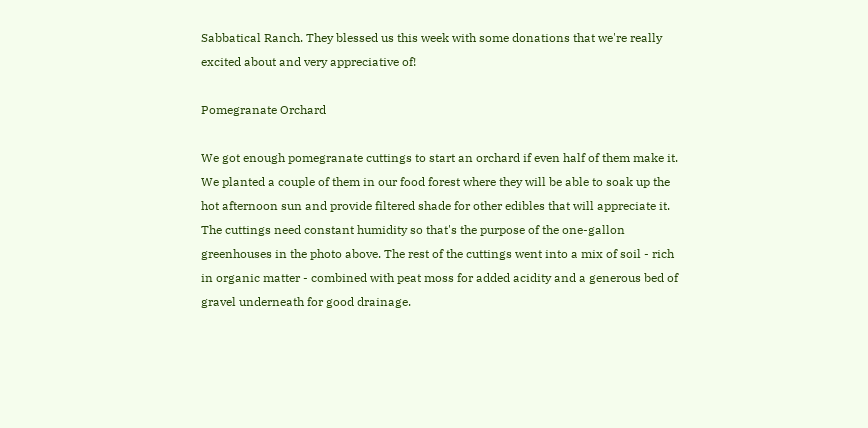Sabbatical Ranch. They blessed us this week with some donations that we're really excited about and very appreciative of!

Pomegranate Orchard

We got enough pomegranate cuttings to start an orchard if even half of them make it. We planted a couple of them in our food forest where they will be able to soak up the hot afternoon sun and provide filtered shade for other edibles that will appreciate it. The cuttings need constant humidity so that's the purpose of the one-gallon greenhouses in the photo above. The rest of the cuttings went into a mix of soil - rich in organic matter - combined with peat moss for added acidity and a generous bed of gravel underneath for good drainage.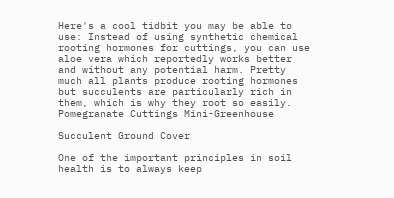Here's a cool tidbit you may be able to use: Instead of using synthetic chemical rooting hormones for cuttings, you can use aloe vera which reportedly works better and without any potential harm. Pretty much all plants produce rooting hormones but succulents are particularly rich in them, which is why they root so easily.
Pomegranate Cuttings Mini-Greenhouse

Succulent Ground Cover

One of the important principles in soil health is to always keep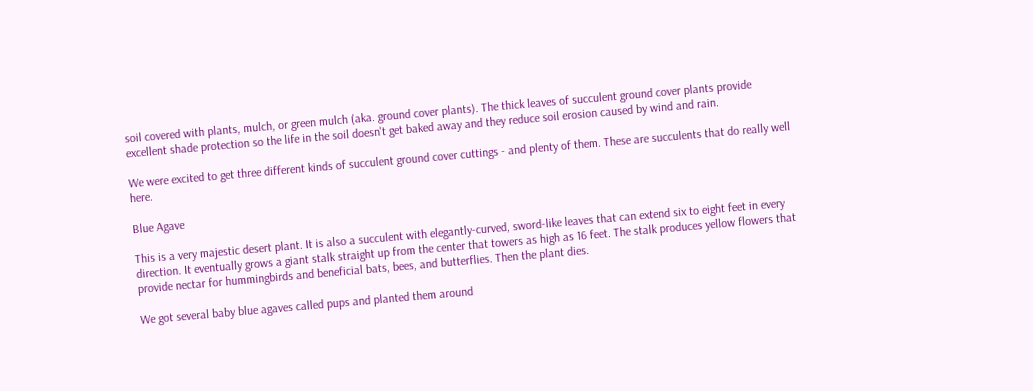soil covered with plants, mulch, or green mulch (aka. ground cover plants). The thick leaves of succulent ground cover plants provide excellent shade protection so the life in the soil doesn't get baked away and they reduce soil erosion caused by wind and rain.

We were excited to get three different kinds of succulent ground cover cuttings - and plenty of them. These are succulents that do really well here.

Blue Agave

This is a very majestic desert plant. It is also a succulent with elegantly-curved, sword-like leaves that can extend six to eight feet in every direction. It eventually grows a giant stalk straight up from the center that towers as high as 16 feet. The stalk produces yellow flowers that provide nectar for hummingbirds and beneficial bats, bees, and butterflies. Then the plant dies.

We got several baby blue agaves called pups and planted them around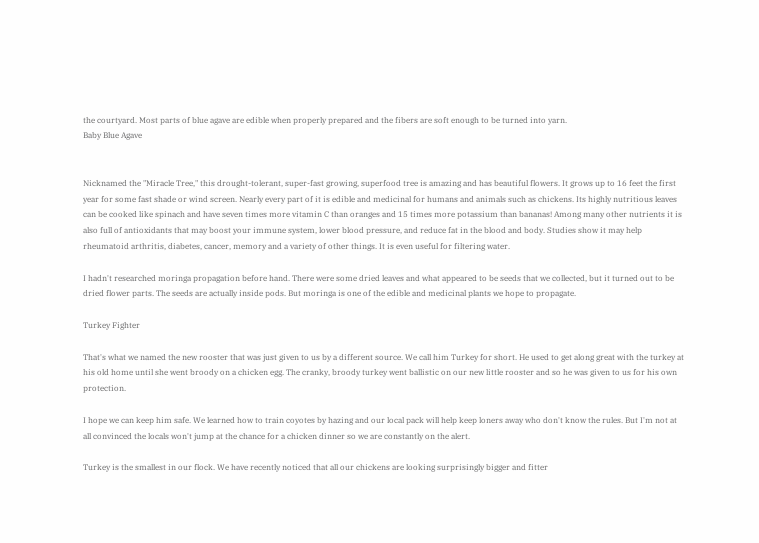the courtyard. Most parts of blue agave are edible when properly prepared and the fibers are soft enough to be turned into yarn.
Baby Blue Agave


Nicknamed the "Miracle Tree," this drought-tolerant, super-fast growing, superfood tree is amazing and has beautiful flowers. It grows up to 16 feet the first year for some fast shade or wind screen. Nearly every part of it is edible and medicinal for humans and animals such as chickens. Its highly nutritious leaves can be cooked like spinach and have seven times more vitamin C than oranges and 15 times more potassium than bananas! Among many other nutrients it is also full of antioxidants that may boost your immune system, lower blood pressure, and reduce fat in the blood and body. Studies show it may help rheumatoid arthritis, diabetes, cancer, memory and a variety of other things. It is even useful for filtering water.

I hadn't researched moringa propagation before hand. There were some dried leaves and what appeared to be seeds that we collected, but it turned out to be dried flower parts. The seeds are actually inside pods. But moringa is one of the edible and medicinal plants we hope to propagate.

Turkey Fighter

That's what we named the new rooster that was just given to us by a different source. We call him Turkey for short. He used to get along great with the turkey at his old home until she went broody on a chicken egg. The cranky, broody turkey went ballistic on our new little rooster and so he was given to us for his own protection.

I hope we can keep him safe. We learned how to train coyotes by hazing and our local pack will help keep loners away who don't know the rules. But I'm not at all convinced the locals won't jump at the chance for a chicken dinner so we are constantly on the alert.

Turkey is the smallest in our flock. We have recently noticed that all our chickens are looking surprisingly bigger and fitter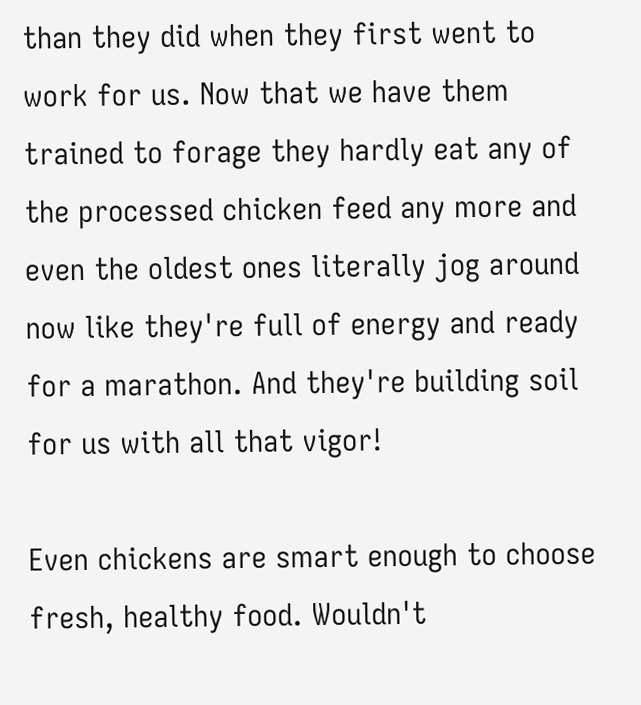than they did when they first went to work for us. Now that we have them trained to forage they hardly eat any of the processed chicken feed any more and even the oldest ones literally jog around now like they're full of energy and ready for a marathon. And they're building soil for us with all that vigor!

Even chickens are smart enough to choose fresh, healthy food. Wouldn't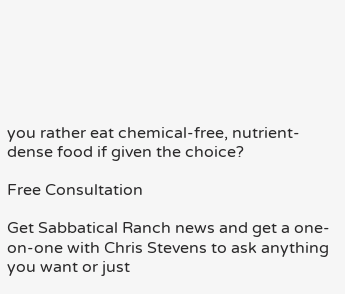you rather eat chemical-free, nutrient-dense food if given the choice?

Free Consultation

Get Sabbatical Ranch news and get a one-on-one with Chris Stevens to ask anything you want or just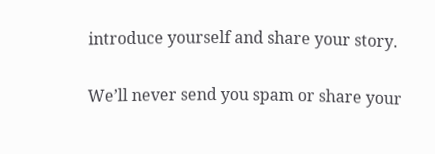introduce yourself and share your story.

We’ll never send you spam or share your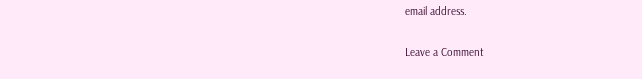email address.

Leave a Comment